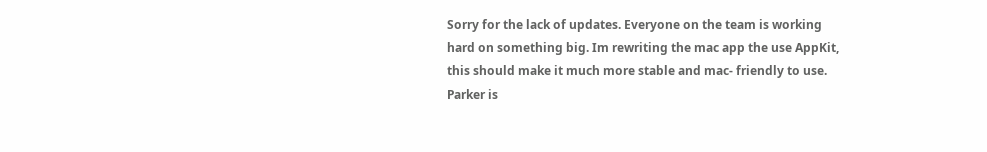Sorry for the lack of updates. Everyone on the team is working hard on something big. Im rewriting the mac app the use AppKit, this should make it much more stable and mac- friendly to use. Parker is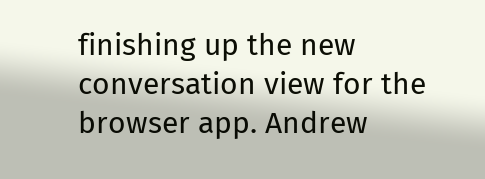finishing up the new conversation view for the browser app. Andrew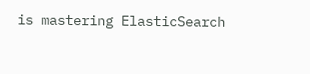is mastering ElasticSearch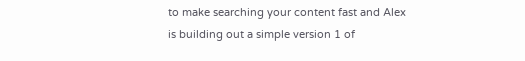to make searching your content fast and Alex is building out a simple version 1 of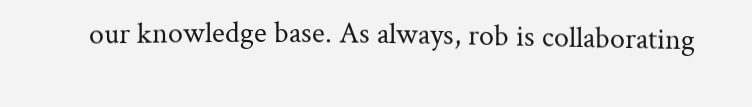our knowledge base. As always, rob is collaborating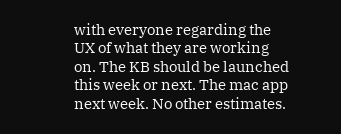with everyone regarding the UX of what they are working on. The KB should be launched this week or next. The mac app next week. No other estimates.